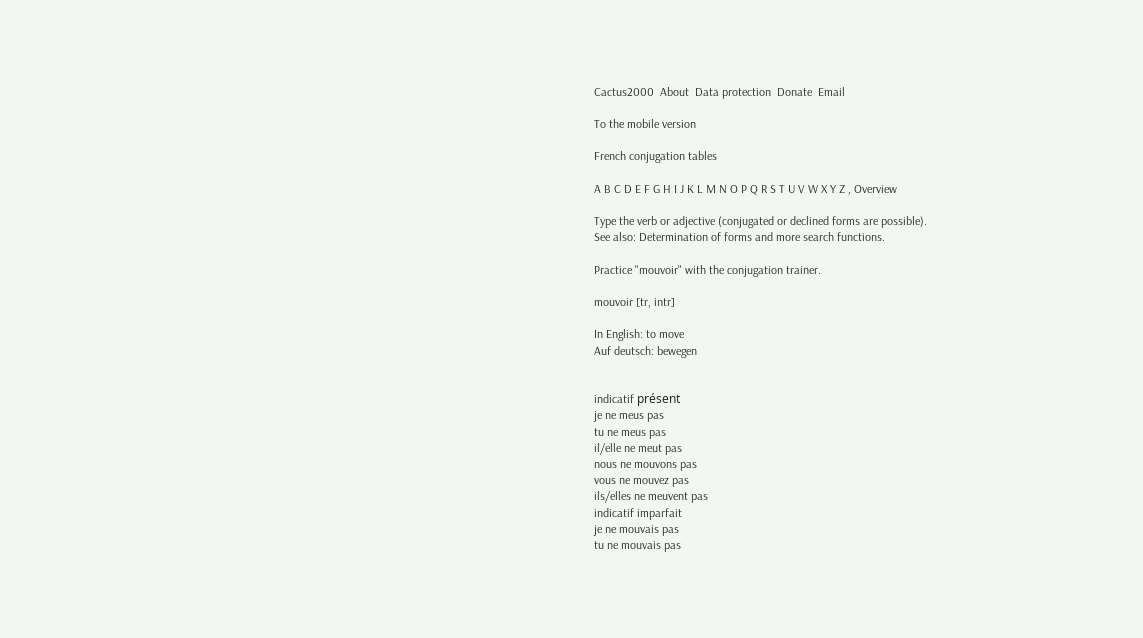Cactus2000  About  Data protection  Donate  Email

To the mobile version

French conjugation tables

A B C D E F G H I J K L M N O P Q R S T U V W X Y Z , Overview

Type the verb or adjective (conjugated or declined forms are possible).
See also: Determination of forms and more search functions.

Practice "mouvoir" with the conjugation trainer.

mouvoir [tr, intr]

In English: to move
Auf deutsch: bewegen


indicatif présent
je ne meus pas
tu ne meus pas
il/elle ne meut pas
nous ne mouvons pas
vous ne mouvez pas
ils/elles ne meuvent pas
indicatif imparfait
je ne mouvais pas
tu ne mouvais pas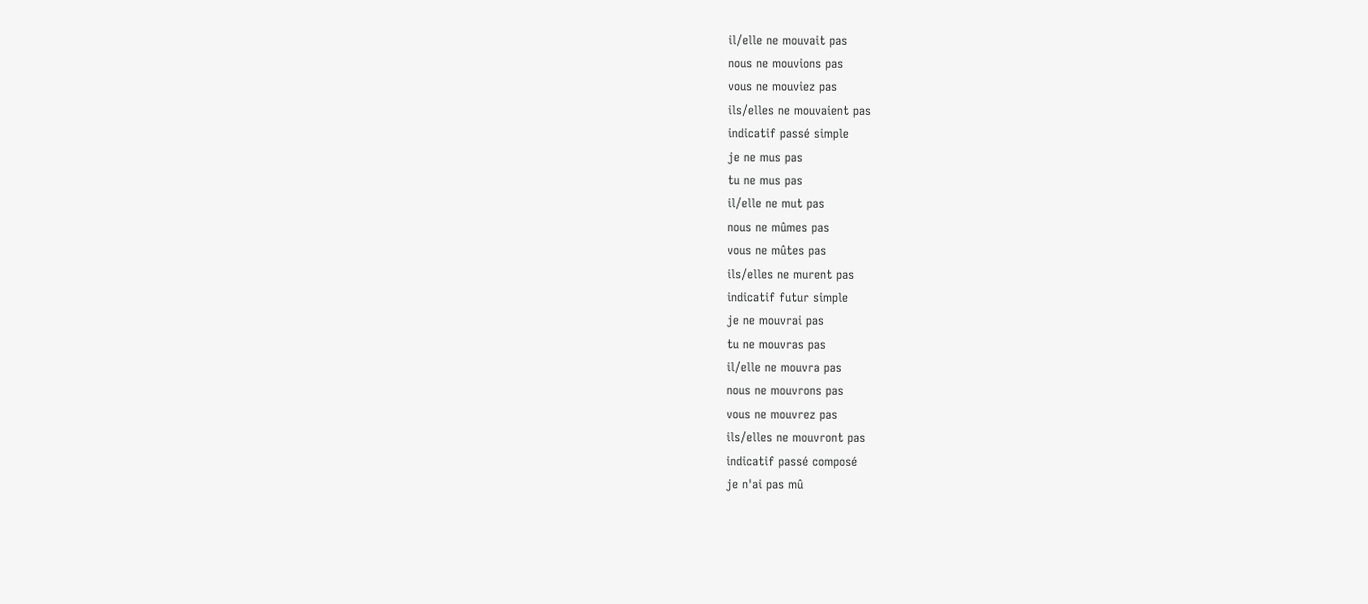il/elle ne mouvait pas
nous ne mouvions pas
vous ne mouviez pas
ils/elles ne mouvaient pas
indicatif passé simple
je ne mus pas
tu ne mus pas
il/elle ne mut pas
nous ne mûmes pas
vous ne mûtes pas
ils/elles ne murent pas
indicatif futur simple
je ne mouvrai pas
tu ne mouvras pas
il/elle ne mouvra pas
nous ne mouvrons pas
vous ne mouvrez pas
ils/elles ne mouvront pas
indicatif passé composé
je n'ai pas mû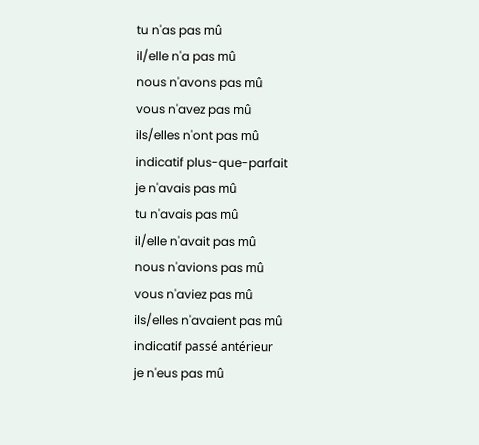tu n'as pas mû
il/elle n'a pas mû
nous n'avons pas mû
vous n'avez pas mû
ils/elles n'ont pas mû
indicatif plus-que-parfait
je n'avais pas mû
tu n'avais pas mû
il/elle n'avait pas mû
nous n'avions pas mû
vous n'aviez pas mû
ils/elles n'avaient pas mû
indicatif passé antérieur
je n'eus pas mû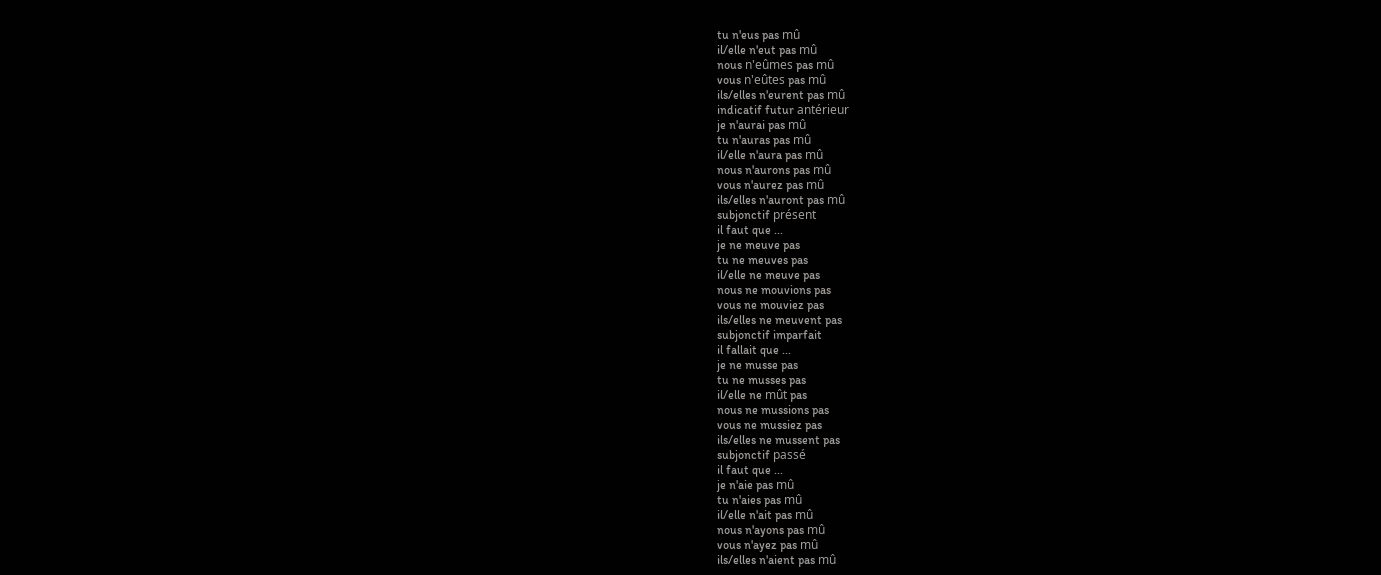tu n'eus pas mû
il/elle n'eut pas mû
nous n'eûmes pas mû
vous n'eûtes pas mû
ils/elles n'eurent pas mû
indicatif futur antérieur
je n'aurai pas mû
tu n'auras pas mû
il/elle n'aura pas mû
nous n'aurons pas mû
vous n'aurez pas mû
ils/elles n'auront pas mû
subjonctif présent
il faut que ...
je ne meuve pas
tu ne meuves pas
il/elle ne meuve pas
nous ne mouvions pas
vous ne mouviez pas
ils/elles ne meuvent pas
subjonctif imparfait
il fallait que ...
je ne musse pas
tu ne musses pas
il/elle ne mût pas
nous ne mussions pas
vous ne mussiez pas
ils/elles ne mussent pas
subjonctif passé
il faut que ...
je n'aie pas mû
tu n'aies pas mû
il/elle n'ait pas mû
nous n'ayons pas mû
vous n'ayez pas mû
ils/elles n'aient pas mû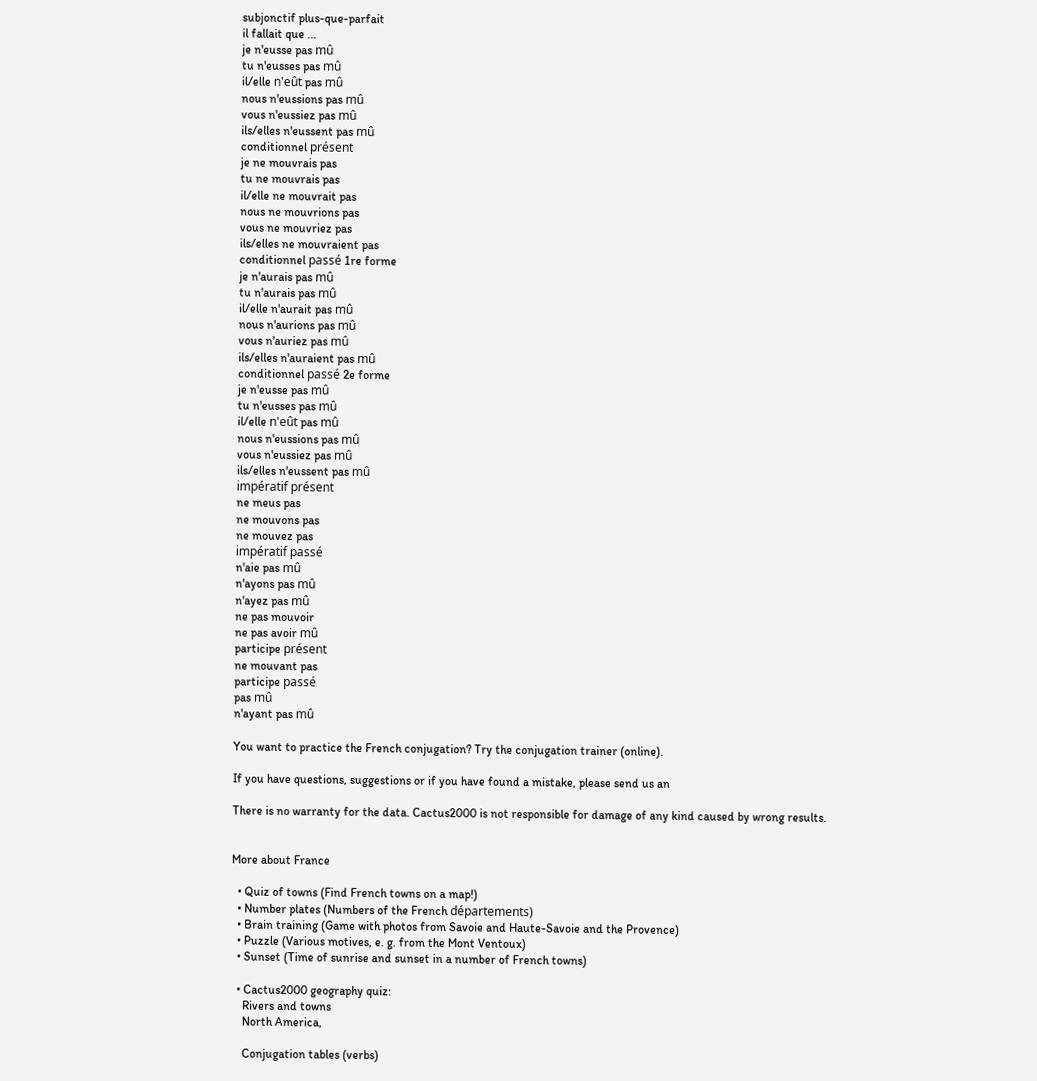subjonctif plus-que-parfait
il fallait que ...
je n'eusse pas mû
tu n'eusses pas mû
il/elle n'eût pas mû
nous n'eussions pas mû
vous n'eussiez pas mû
ils/elles n'eussent pas mû
conditionnel présent
je ne mouvrais pas
tu ne mouvrais pas
il/elle ne mouvrait pas
nous ne mouvrions pas
vous ne mouvriez pas
ils/elles ne mouvraient pas
conditionnel passé 1re forme
je n'aurais pas mû
tu n'aurais pas mû
il/elle n'aurait pas mû
nous n'aurions pas mû
vous n'auriez pas mû
ils/elles n'auraient pas mû
conditionnel passé 2e forme
je n'eusse pas mû
tu n'eusses pas mû
il/elle n'eût pas mû
nous n'eussions pas mû
vous n'eussiez pas mû
ils/elles n'eussent pas mû
impératif présent
ne meus pas
ne mouvons pas
ne mouvez pas
impératif passé
n'aie pas mû
n'ayons pas mû
n'ayez pas mû
ne pas mouvoir
ne pas avoir mû
participe présent
ne mouvant pas
participe passé
pas mû
n'ayant pas mû

You want to practice the French conjugation? Try the conjugation trainer (online).

If you have questions, suggestions or if you have found a mistake, please send us an

There is no warranty for the data. Cactus2000 is not responsible for damage of any kind caused by wrong results.


More about France

  • Quiz of towns (Find French towns on a map!)
  • Number plates (Numbers of the French départements)
  • Brain training (Game with photos from Savoie and Haute-Savoie and the Provence)
  • Puzzle (Various motives, e. g. from the Mont Ventoux)
  • Sunset (Time of sunrise and sunset in a number of French towns)

  • Cactus2000 geography quiz:
    Rivers and towns
    North America,

    Conjugation tables (verbs)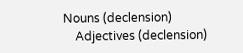Nouns (declension)
    Adjectives (declension)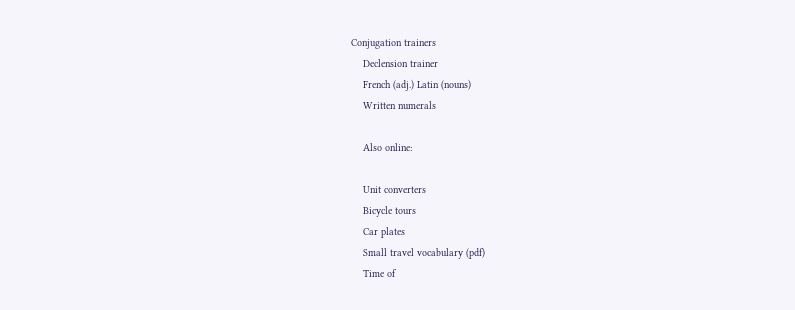Conjugation trainers
    Declension trainer
    French (adj.) Latin (nouns)
    Written numerals

    Also online:

    Unit converters
    Bicycle tours
    Car plates
    Small travel vocabulary (pdf)
    Time of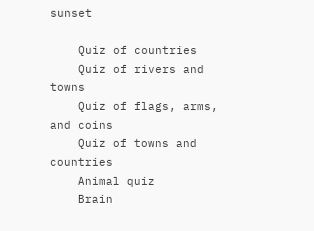sunset

    Quiz of countries
    Quiz of rivers and towns
    Quiz of flags, arms, and coins
    Quiz of towns and countries
    Animal quiz
    Brain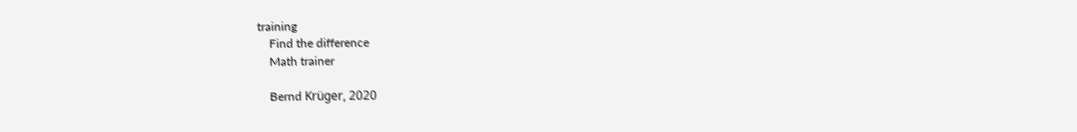training
    Find the difference
    Math trainer

    Bernd Krüger, 2020